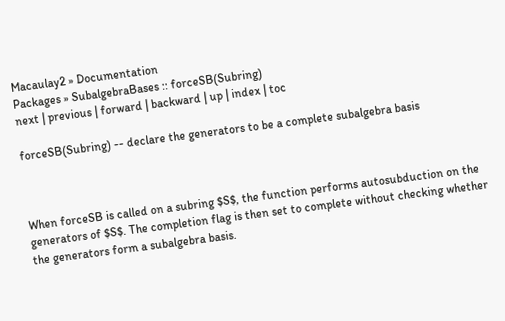Macaulay2 » Documentation
Packages » SubalgebraBases :: forceSB(Subring)
next | previous | forward | backward | up | index | toc

forceSB(Subring) -- declare the generators to be a complete subalgebra basis



When forceSB is called on a subring $S$, the function performs autosubduction on the generators of $S$. The completion flag is then set to complete without checking whether the generators form a subalgebra basis.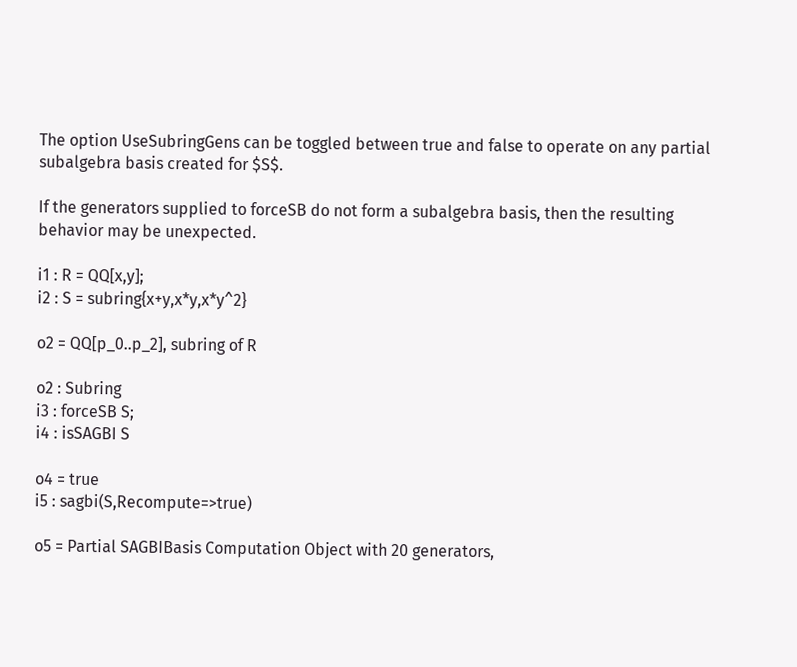The option UseSubringGens can be toggled between true and false to operate on any partial subalgebra basis created for $S$.

If the generators supplied to forceSB do not form a subalgebra basis, then the resulting behavior may be unexpected.

i1 : R = QQ[x,y];
i2 : S = subring{x+y,x*y,x*y^2}

o2 = QQ[p_0..p_2], subring of R

o2 : Subring
i3 : forceSB S;
i4 : isSAGBI S

o4 = true
i5 : sagbi(S,Recompute=>true)

o5 = Partial SAGBIBasis Computation Object with 20 generators,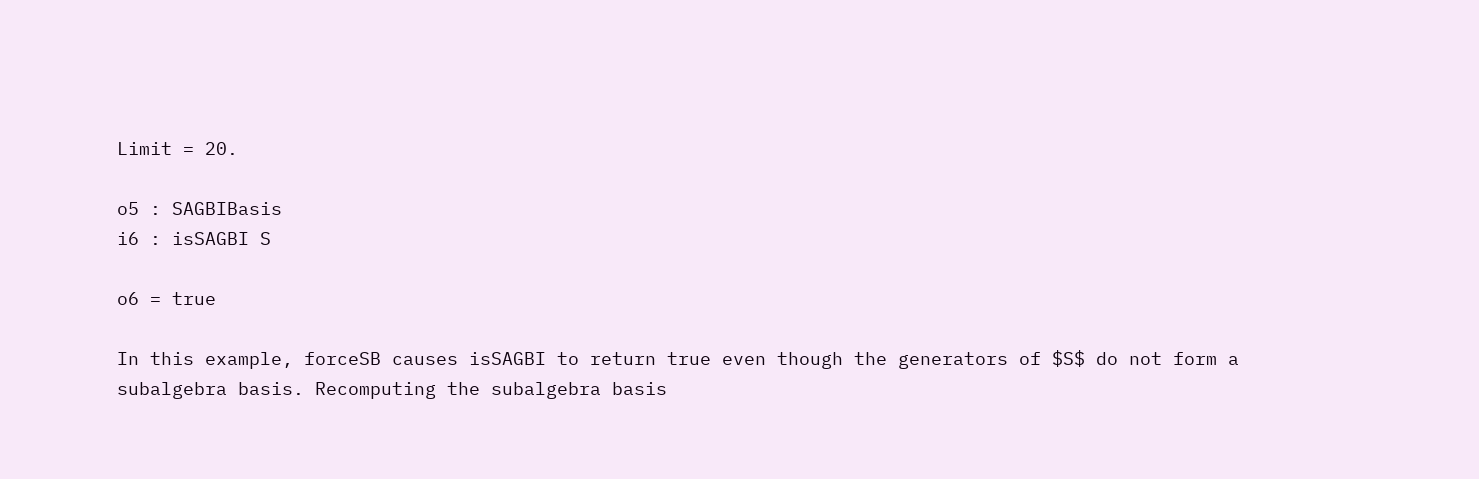Limit = 20.

o5 : SAGBIBasis
i6 : isSAGBI S

o6 = true

In this example, forceSB causes isSAGBI to return true even though the generators of $S$ do not form a subalgebra basis. Recomputing the subalgebra basis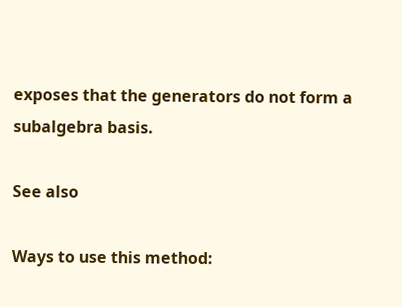exposes that the generators do not form a subalgebra basis.

See also

Ways to use this method: